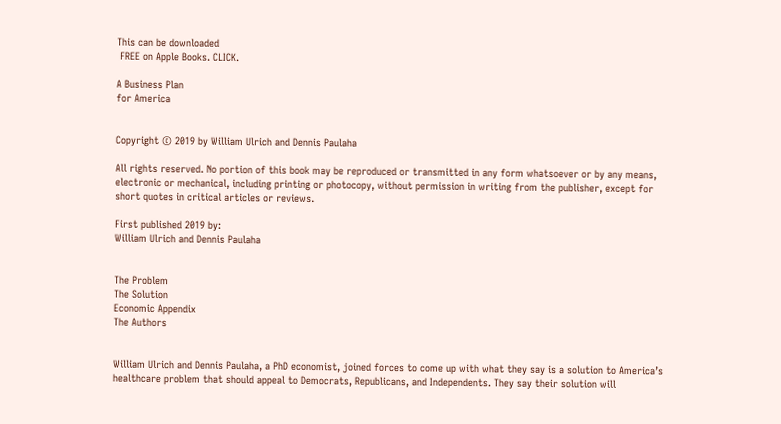This can be downloaded
 FREE on Apple Books. CLICK.

A Business Plan
for America


Copyright © 2019 by William Ulrich and Dennis Paulaha

All rights reserved. No portion of this book may be reproduced or transmitted in any form whatsoever or by any means, electronic or mechanical, including printing or photocopy, without permission in writing from the publisher, except for short quotes in critical articles or reviews.

First published 2019 by:
William Ulrich and Dennis Paulaha


The Problem
The Solution
Economic Appendix
The Authors


William Ulrich and Dennis Paulaha, a PhD economist, joined forces to come up with what they say is a solution to America’s healthcare problem that should appeal to Democrats, Republicans, and Independents. They say their solution will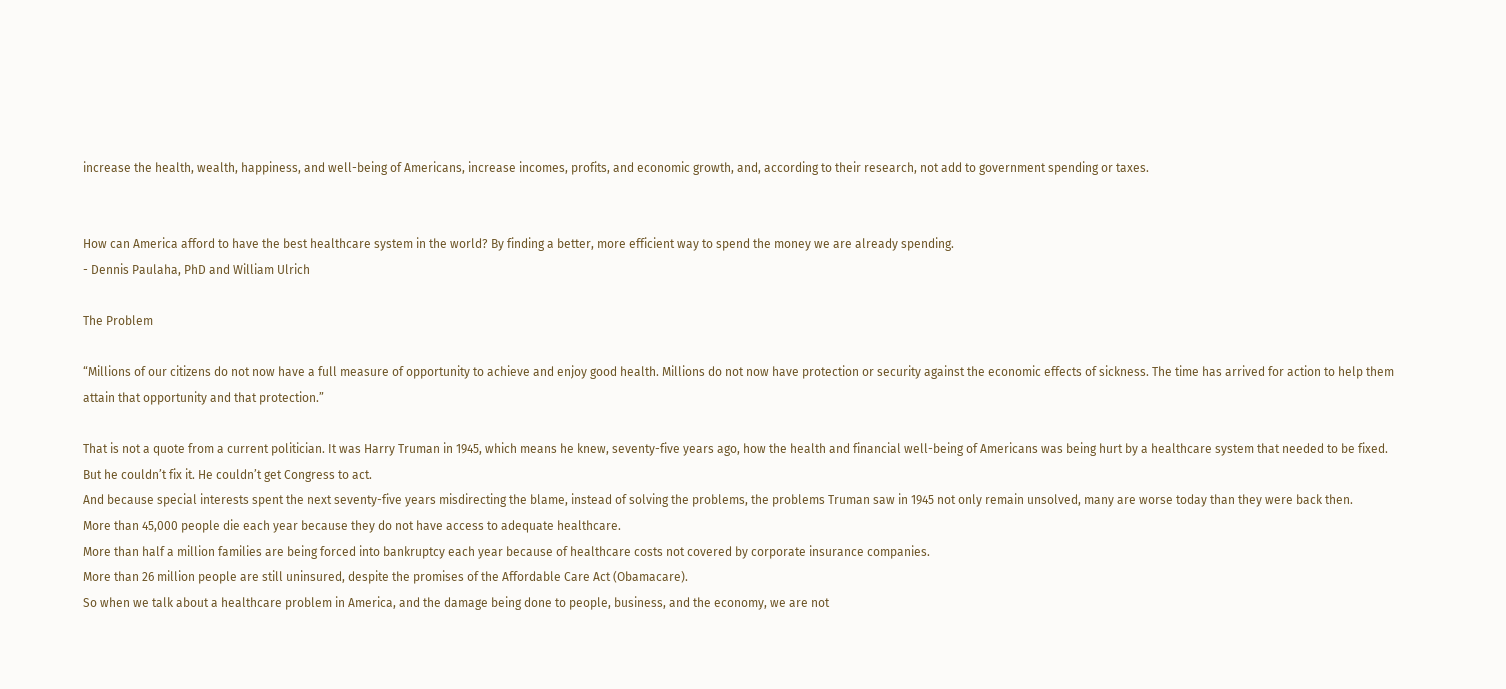increase the health, wealth, happiness, and well-being of Americans, increase incomes, profits, and economic growth, and, according to their research, not add to government spending or taxes.


How can America afford to have the best healthcare system in the world? By finding a better, more efficient way to spend the money we are already spending.
- Dennis Paulaha, PhD and William Ulrich

The Problem

“Millions of our citizens do not now have a full measure of opportunity to achieve and enjoy good health. Millions do not now have protection or security against the economic effects of sickness. The time has arrived for action to help them attain that opportunity and that protection.”

That is not a quote from a current politician. It was Harry Truman in 1945, which means he knew, seventy-five years ago, how the health and financial well-being of Americans was being hurt by a healthcare system that needed to be fixed.
But he couldn’t fix it. He couldn’t get Congress to act.
And because special interests spent the next seventy-five years misdirecting the blame, instead of solving the problems, the problems Truman saw in 1945 not only remain unsolved, many are worse today than they were back then.
More than 45,000 people die each year because they do not have access to adequate healthcare.
More than half a million families are being forced into bankruptcy each year because of healthcare costs not covered by corporate insurance companies.
More than 26 million people are still uninsured, despite the promises of the Affordable Care Act (Obamacare).
So when we talk about a healthcare problem in America, and the damage being done to people, business, and the economy, we are not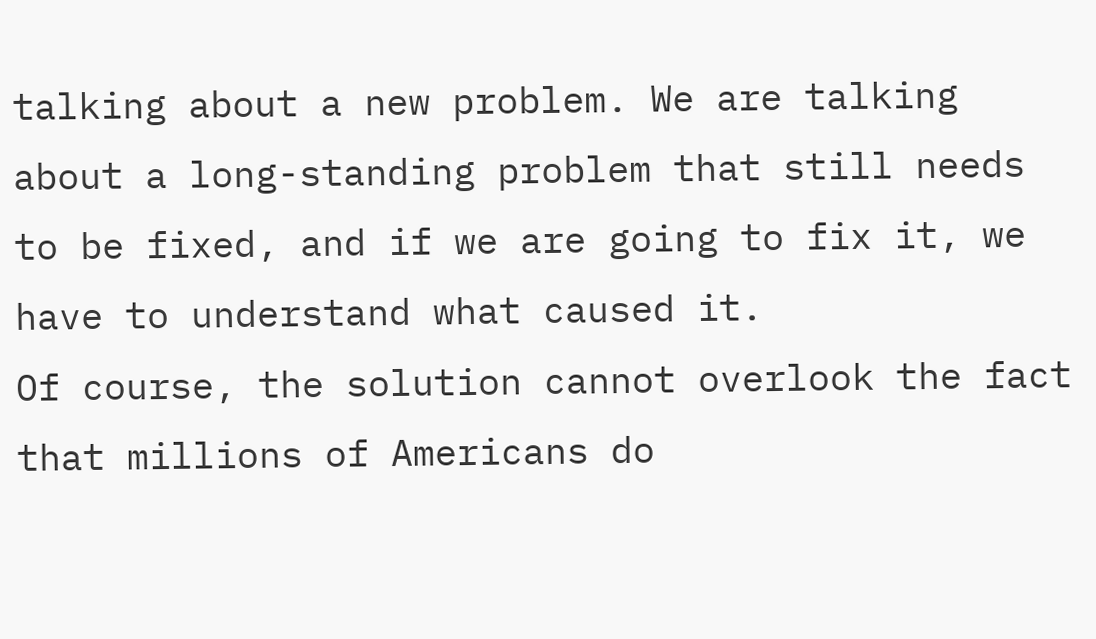talking about a new problem. We are talking about a long-standing problem that still needs to be fixed, and if we are going to fix it, we have to understand what caused it.
Of course, the solution cannot overlook the fact that millions of Americans do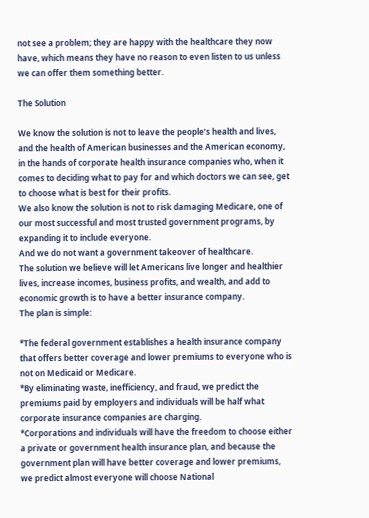not see a problem; they are happy with the healthcare they now have, which means they have no reason to even listen to us unless we can offer them something better.

The Solution

We know the solution is not to leave the people’s health and lives, and the health of American businesses and the American economy, in the hands of corporate health insurance companies who, when it comes to deciding what to pay for and which doctors we can see, get to choose what is best for their profits.
We also know the solution is not to risk damaging Medicare, one of our most successful and most trusted government programs, by expanding it to include everyone.
And we do not want a government takeover of healthcare.
The solution we believe will let Americans live longer and healthier lives, increase incomes, business profits, and wealth, and add to economic growth is to have a better insurance company.
The plan is simple:

*The federal government establishes a health insurance company that offers better coverage and lower premiums to everyone who is not on Medicaid or Medicare.
*By eliminating waste, inefficiency, and fraud, we predict the premiums paid by employers and individuals will be half what corporate insurance companies are charging.
*Corporations and individuals will have the freedom to choose either a private or government health insurance plan, and because the government plan will have better coverage and lower premiums, we predict almost everyone will choose National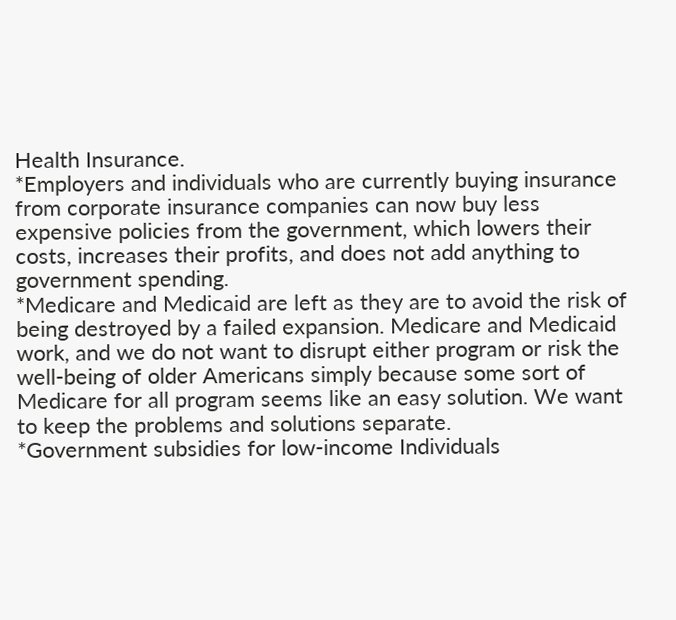Health Insurance.
*Employers and individuals who are currently buying insurance from corporate insurance companies can now buy less expensive policies from the government, which lowers their costs, increases their profits, and does not add anything to government spending.
*Medicare and Medicaid are left as they are to avoid the risk of being destroyed by a failed expansion. Medicare and Medicaid work, and we do not want to disrupt either program or risk the well-being of older Americans simply because some sort of Medicare for all program seems like an easy solution. We want to keep the problems and solutions separate.
*Government subsidies for low-income Individuals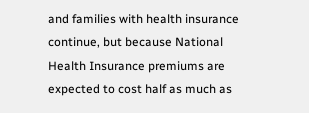and families with health insurance continue, but because National Health Insurance premiums are expected to cost half as much as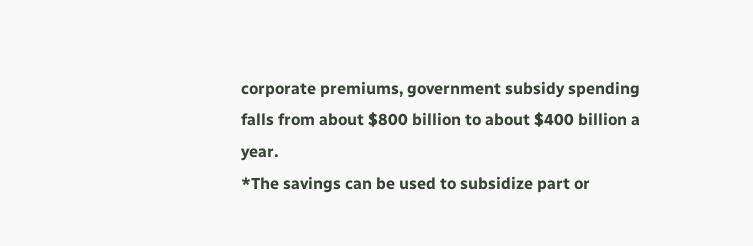corporate premiums, government subsidy spending falls from about $800 billion to about $400 billion a year.
*The savings can be used to subsidize part or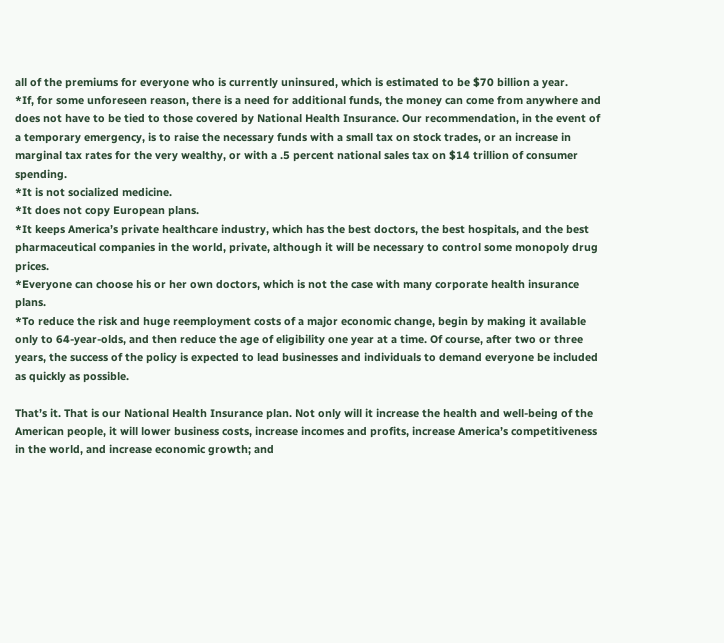all of the premiums for everyone who is currently uninsured, which is estimated to be $70 billion a year.
*If, for some unforeseen reason, there is a need for additional funds, the money can come from anywhere and does not have to be tied to those covered by National Health Insurance. Our recommendation, in the event of a temporary emergency, is to raise the necessary funds with a small tax on stock trades, or an increase in marginal tax rates for the very wealthy, or with a .5 percent national sales tax on $14 trillion of consumer spending.
*It is not socialized medicine.
*It does not copy European plans.
*It keeps America’s private healthcare industry, which has the best doctors, the best hospitals, and the best pharmaceutical companies in the world, private, although it will be necessary to control some monopoly drug prices.
*Everyone can choose his or her own doctors, which is not the case with many corporate health insurance plans.
*To reduce the risk and huge reemployment costs of a major economic change, begin by making it available only to 64-year-olds, and then reduce the age of eligibility one year at a time. Of course, after two or three years, the success of the policy is expected to lead businesses and individuals to demand everyone be included as quickly as possible.

That’s it. That is our National Health Insurance plan. Not only will it increase the health and well-being of the American people, it will lower business costs, increase incomes and profits, increase America’s competitiveness in the world, and increase economic growth; and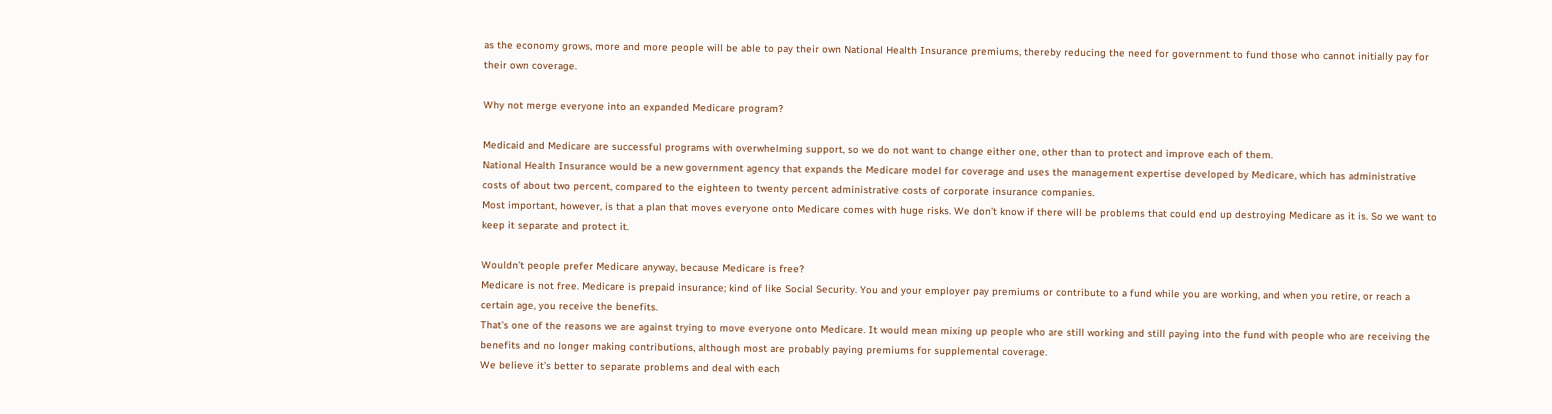as the economy grows, more and more people will be able to pay their own National Health Insurance premiums, thereby reducing the need for government to fund those who cannot initially pay for their own coverage.

Why not merge everyone into an expanded Medicare program?

Medicaid and Medicare are successful programs with overwhelming support, so we do not want to change either one, other than to protect and improve each of them.
National Health Insurance would be a new government agency that expands the Medicare model for coverage and uses the management expertise developed by Medicare, which has administrative costs of about two percent, compared to the eighteen to twenty percent administrative costs of corporate insurance companies.
Most important, however, is that a plan that moves everyone onto Medicare comes with huge risks. We don’t know if there will be problems that could end up destroying Medicare as it is. So we want to keep it separate and protect it.

Wouldn’t people prefer Medicare anyway, because Medicare is free?
Medicare is not free. Medicare is prepaid insurance; kind of like Social Security. You and your employer pay premiums or contribute to a fund while you are working, and when you retire, or reach a certain age, you receive the benefits.
That’s one of the reasons we are against trying to move everyone onto Medicare. It would mean mixing up people who are still working and still paying into the fund with people who are receiving the benefits and no longer making contributions, although most are probably paying premiums for supplemental coverage.
We believe it’s better to separate problems and deal with each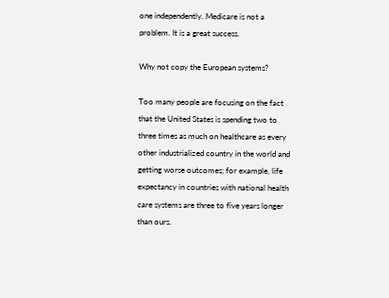one independently. Medicare is not a problem. It is a great success.

Why not copy the European systems?

Too many people are focusing on the fact that the United States is spending two to three times as much on healthcare as every other industrialized country in the world and getting worse outcomes; for example, life expectancy in countries with national health care systems are three to five years longer than ours.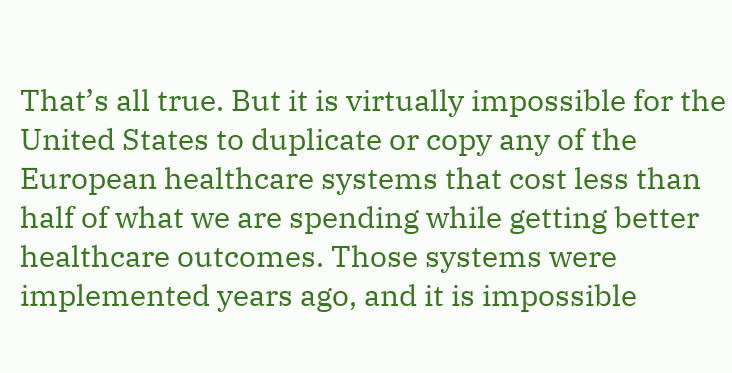That’s all true. But it is virtually impossible for the United States to duplicate or copy any of the European healthcare systems that cost less than half of what we are spending while getting better healthcare outcomes. Those systems were implemented years ago, and it is impossible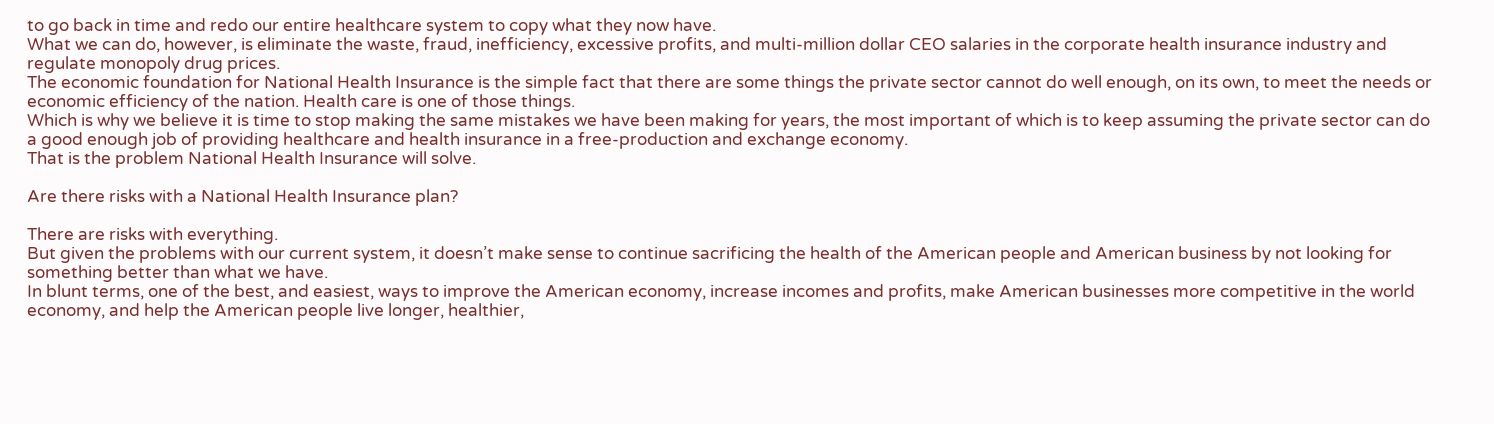to go back in time and redo our entire healthcare system to copy what they now have.
What we can do, however, is eliminate the waste, fraud, inefficiency, excessive profits, and multi-million dollar CEO salaries in the corporate health insurance industry and regulate monopoly drug prices.
The economic foundation for National Health Insurance is the simple fact that there are some things the private sector cannot do well enough, on its own, to meet the needs or economic efficiency of the nation. Health care is one of those things.
Which is why we believe it is time to stop making the same mistakes we have been making for years, the most important of which is to keep assuming the private sector can do a good enough job of providing healthcare and health insurance in a free-production and exchange economy.
That is the problem National Health Insurance will solve.

Are there risks with a National Health Insurance plan?

There are risks with everything.
But given the problems with our current system, it doesn’t make sense to continue sacrificing the health of the American people and American business by not looking for something better than what we have.
In blunt terms, one of the best, and easiest, ways to improve the American economy, increase incomes and profits, make American businesses more competitive in the world economy, and help the American people live longer, healthier,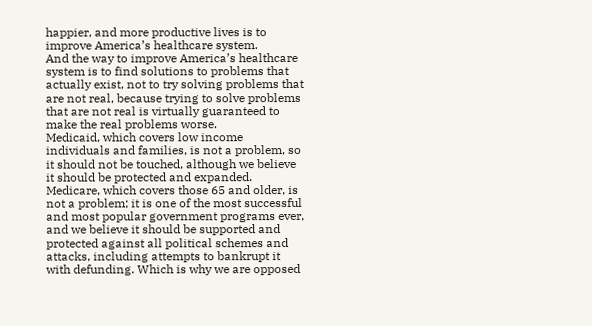happier, and more productive lives is to improve America’s healthcare system.
And the way to improve America’s healthcare system is to find solutions to problems that actually exist, not to try solving problems that are not real, because trying to solve problems that are not real is virtually guaranteed to make the real problems worse.
Medicaid, which covers low income individuals and families, is not a problem, so it should not be touched, although we believe it should be protected and expanded.
Medicare, which covers those 65 and older, is not a problem; it is one of the most successful and most popular government programs ever, and we believe it should be supported and protected against all political schemes and attacks, including attempts to bankrupt it with defunding. Which is why we are opposed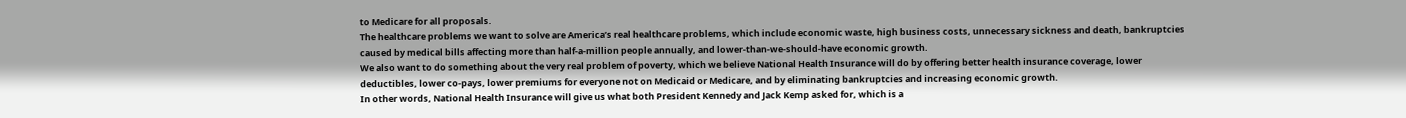to Medicare for all proposals.
The healthcare problems we want to solve are America’s real healthcare problems, which include economic waste, high business costs, unnecessary sickness and death, bankruptcies caused by medical bills affecting more than half-a-million people annually, and lower-than-we-should-have economic growth.
We also want to do something about the very real problem of poverty, which we believe National Health Insurance will do by offering better health insurance coverage, lower deductibles, lower co-pays, lower premiums for everyone not on Medicaid or Medicare, and by eliminating bankruptcies and increasing economic growth.
In other words, National Health Insurance will give us what both President Kennedy and Jack Kemp asked for, which is a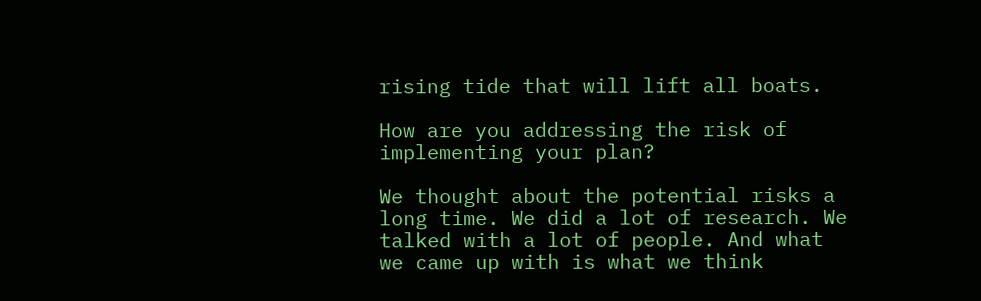rising tide that will lift all boats.

How are you addressing the risk of implementing your plan?

We thought about the potential risks a long time. We did a lot of research. We talked with a lot of people. And what we came up with is what we think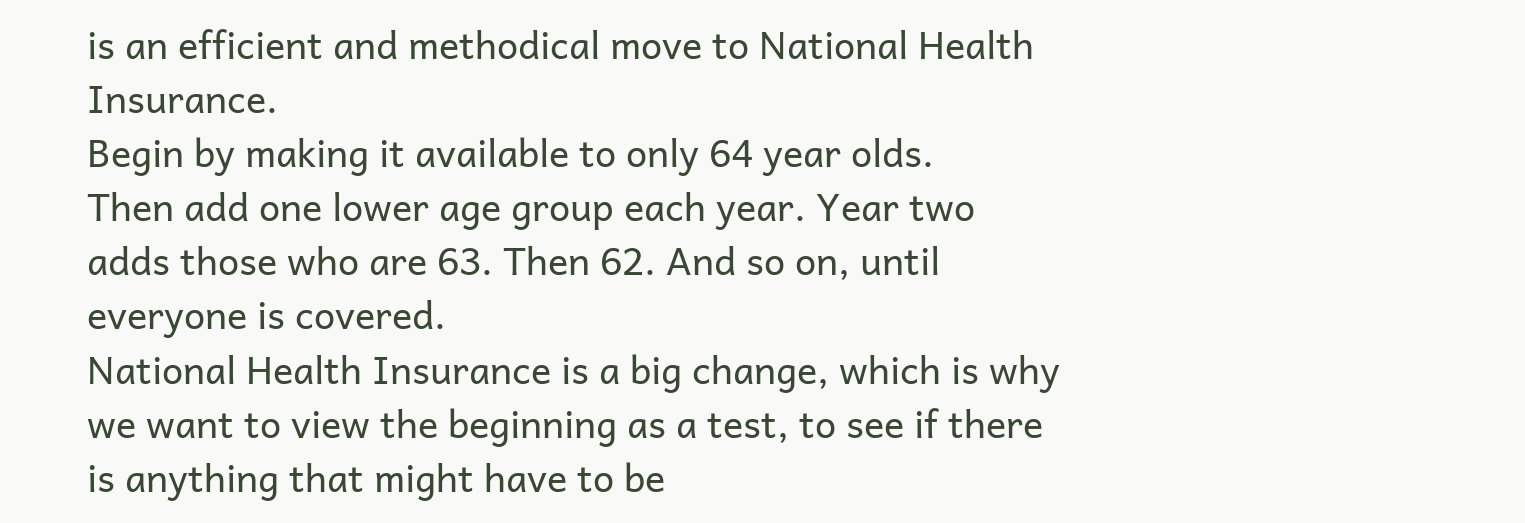is an efficient and methodical move to National Health Insurance.
Begin by making it available to only 64 year olds.
Then add one lower age group each year. Year two adds those who are 63. Then 62. And so on, until everyone is covered.
National Health Insurance is a big change, which is why we want to view the beginning as a test, to see if there is anything that might have to be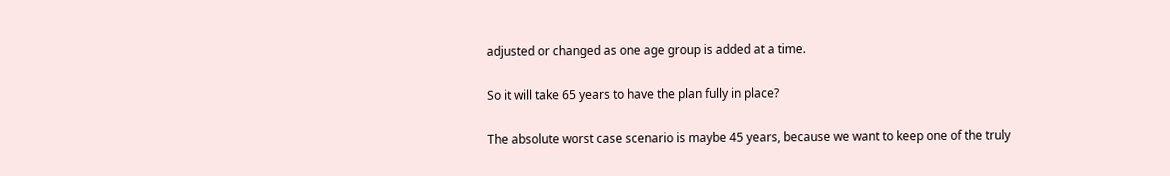adjusted or changed as one age group is added at a time.

So it will take 65 years to have the plan fully in place?

The absolute worst case scenario is maybe 45 years, because we want to keep one of the truly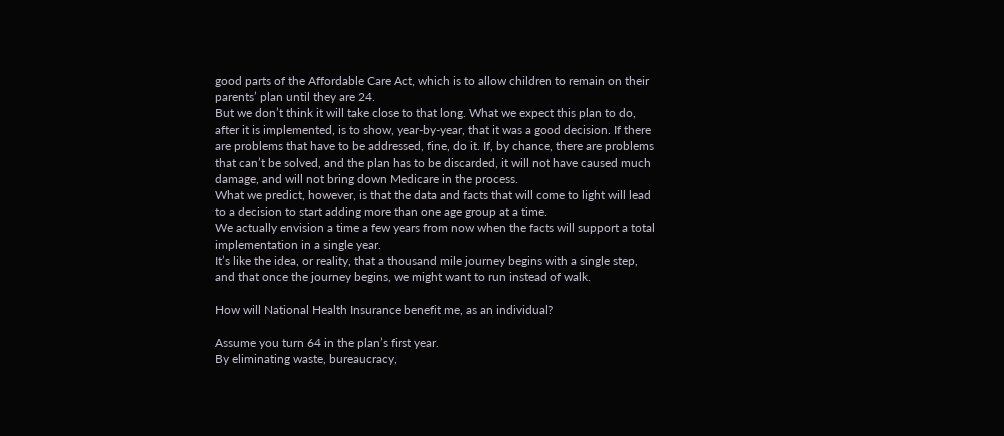good parts of the Affordable Care Act, which is to allow children to remain on their parents’ plan until they are 24.
But we don’t think it will take close to that long. What we expect this plan to do, after it is implemented, is to show, year-by-year, that it was a good decision. If there are problems that have to be addressed, fine, do it. If, by chance, there are problems that can’t be solved, and the plan has to be discarded, it will not have caused much damage, and will not bring down Medicare in the process.
What we predict, however, is that the data and facts that will come to light will lead to a decision to start adding more than one age group at a time.
We actually envision a time a few years from now when the facts will support a total implementation in a single year.
It’s like the idea, or reality, that a thousand mile journey begins with a single step, and that once the journey begins, we might want to run instead of walk.

How will National Health Insurance benefit me, as an individual?

Assume you turn 64 in the plan’s first year.
By eliminating waste, bureaucracy,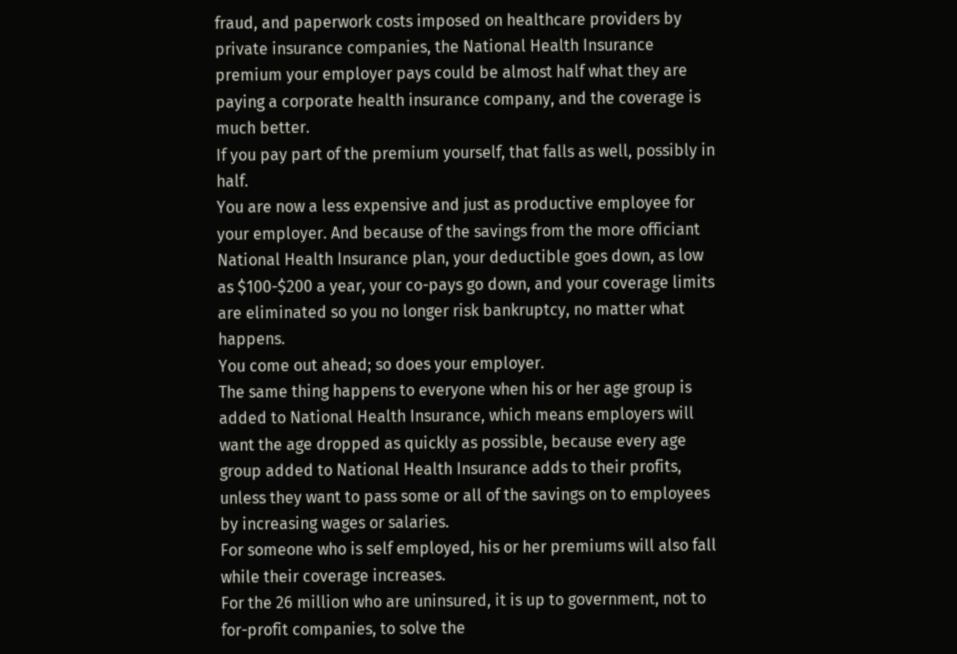fraud, and paperwork costs imposed on healthcare providers by private insurance companies, the National Health Insurance premium your employer pays could be almost half what they are paying a corporate health insurance company, and the coverage is much better.
If you pay part of the premium yourself, that falls as well, possibly in half.
You are now a less expensive and just as productive employee for your employer. And because of the savings from the more officiant National Health Insurance plan, your deductible goes down, as low as $100-$200 a year, your co-pays go down, and your coverage limits are eliminated so you no longer risk bankruptcy, no matter what happens.
You come out ahead; so does your employer.
The same thing happens to everyone when his or her age group is added to National Health Insurance, which means employers will want the age dropped as quickly as possible, because every age group added to National Health Insurance adds to their profits, unless they want to pass some or all of the savings on to employees by increasing wages or salaries.
For someone who is self employed, his or her premiums will also fall while their coverage increases.
For the 26 million who are uninsured, it is up to government, not to for-profit companies, to solve the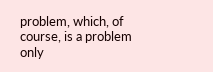problem, which, of course, is a problem only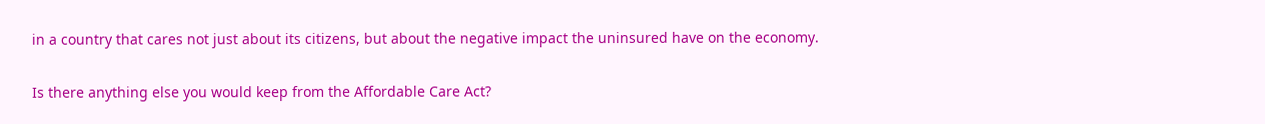in a country that cares not just about its citizens, but about the negative impact the uninsured have on the economy.

Is there anything else you would keep from the Affordable Care Act?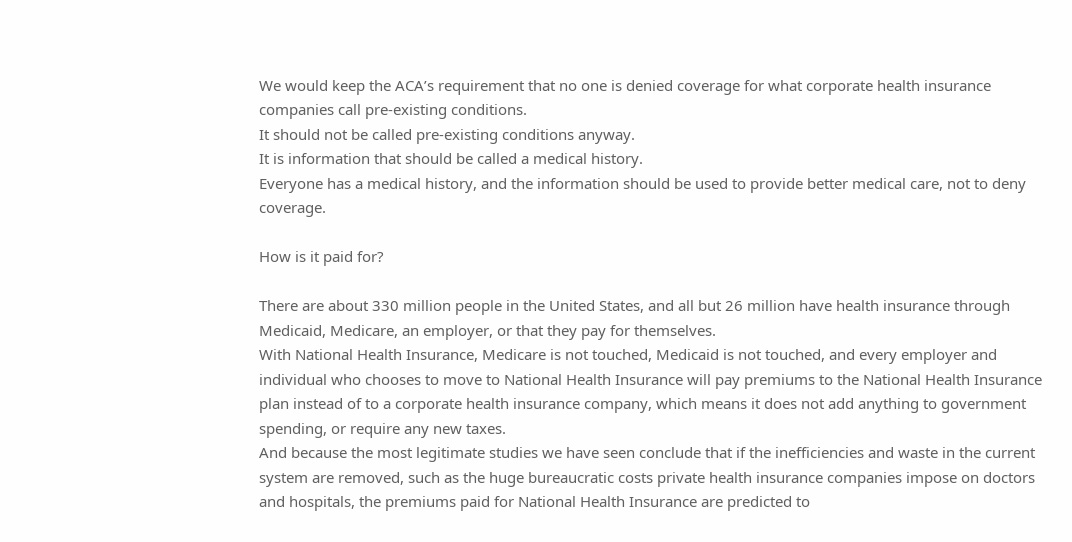We would keep the ACA’s requirement that no one is denied coverage for what corporate health insurance companies call pre-existing conditions.
It should not be called pre-existing conditions anyway.
It is information that should be called a medical history.
Everyone has a medical history, and the information should be used to provide better medical care, not to deny coverage.

How is it paid for?

There are about 330 million people in the United States, and all but 26 million have health insurance through Medicaid, Medicare, an employer, or that they pay for themselves.
With National Health Insurance, Medicare is not touched, Medicaid is not touched, and every employer and individual who chooses to move to National Health Insurance will pay premiums to the National Health Insurance plan instead of to a corporate health insurance company, which means it does not add anything to government spending, or require any new taxes.
And because the most legitimate studies we have seen conclude that if the inefficiencies and waste in the current system are removed, such as the huge bureaucratic costs private health insurance companies impose on doctors and hospitals, the premiums paid for National Health Insurance are predicted to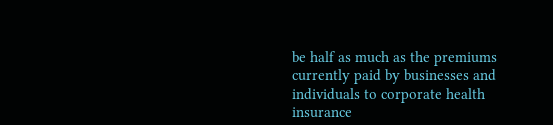be half as much as the premiums currently paid by businesses and individuals to corporate health insurance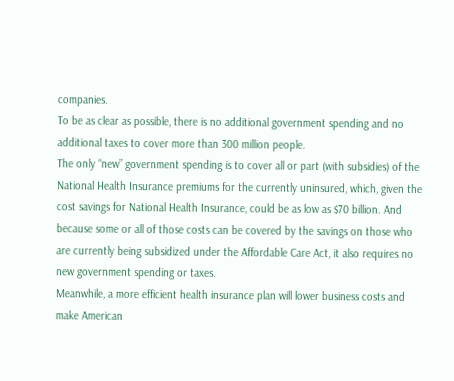companies.
To be as clear as possible, there is no additional government spending and no additional taxes to cover more than 300 million people.
The only “new” government spending is to cover all or part (with subsidies) of the National Health Insurance premiums for the currently uninsured, which, given the cost savings for National Health Insurance, could be as low as $70 billion. And because some or all of those costs can be covered by the savings on those who are currently being subsidized under the Affordable Care Act, it also requires no new government spending or taxes.
Meanwhile, a more efficient health insurance plan will lower business costs and make American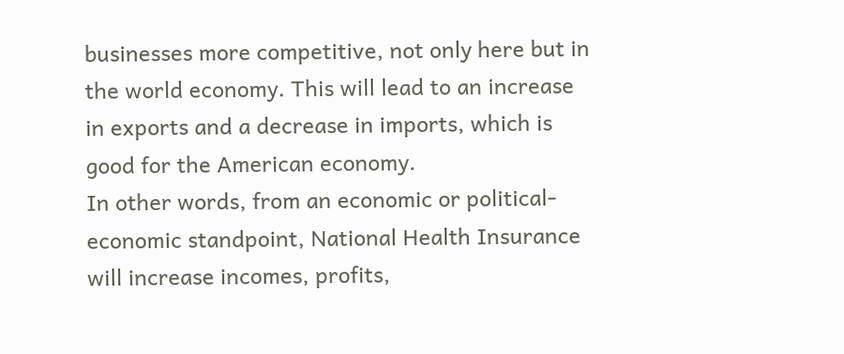businesses more competitive, not only here but in the world economy. This will lead to an increase in exports and a decrease in imports, which is good for the American economy.
In other words, from an economic or political-economic standpoint, National Health Insurance will increase incomes, profits,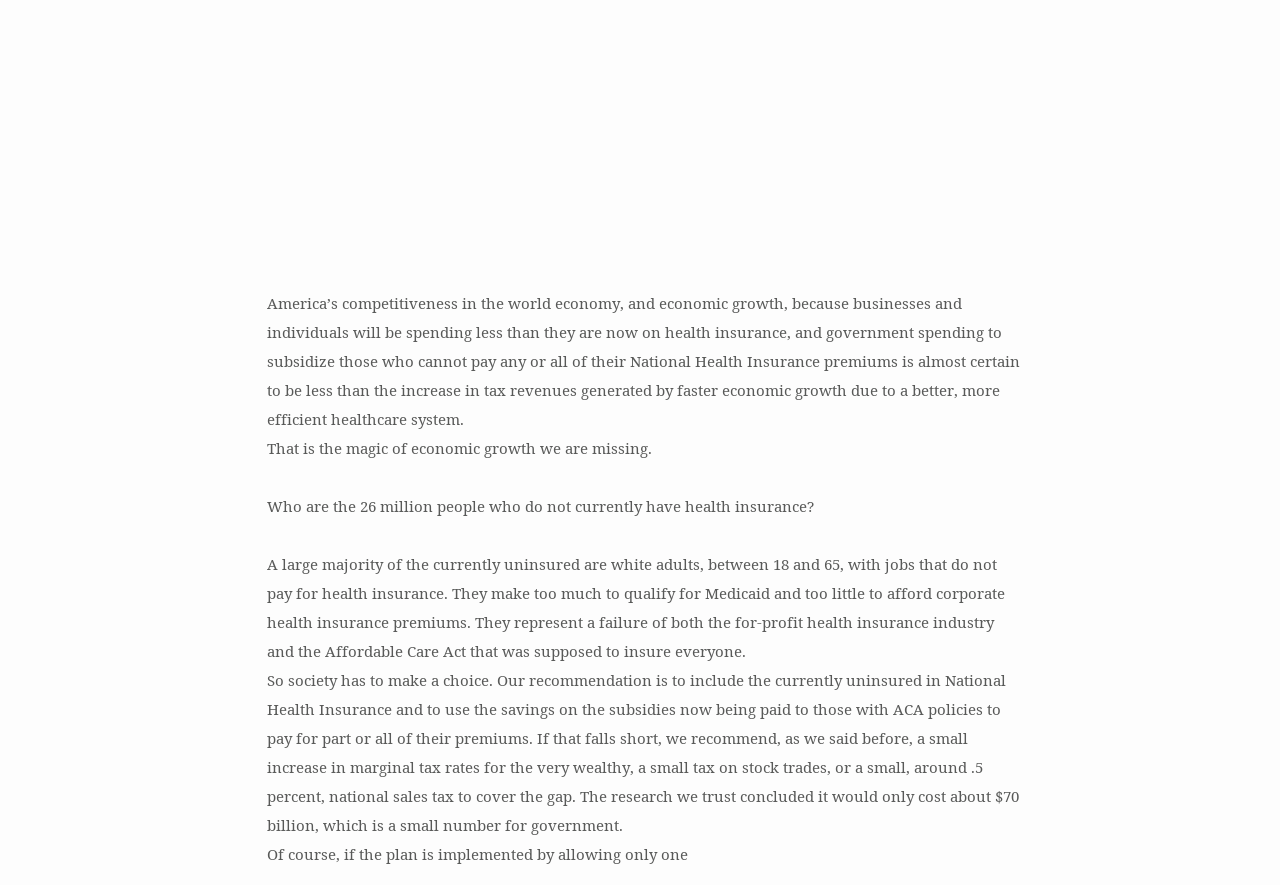America’s competitiveness in the world economy, and economic growth, because businesses and individuals will be spending less than they are now on health insurance, and government spending to subsidize those who cannot pay any or all of their National Health Insurance premiums is almost certain to be less than the increase in tax revenues generated by faster economic growth due to a better, more efficient healthcare system.
That is the magic of economic growth we are missing.

Who are the 26 million people who do not currently have health insurance?

A large majority of the currently uninsured are white adults, between 18 and 65, with jobs that do not pay for health insurance. They make too much to qualify for Medicaid and too little to afford corporate health insurance premiums. They represent a failure of both the for-profit health insurance industry and the Affordable Care Act that was supposed to insure everyone.
So society has to make a choice. Our recommendation is to include the currently uninsured in National Health Insurance and to use the savings on the subsidies now being paid to those with ACA policies to pay for part or all of their premiums. If that falls short, we recommend, as we said before, a small increase in marginal tax rates for the very wealthy, a small tax on stock trades, or a small, around .5 percent, national sales tax to cover the gap. The research we trust concluded it would only cost about $70 billion, which is a small number for government.
Of course, if the plan is implemented by allowing only one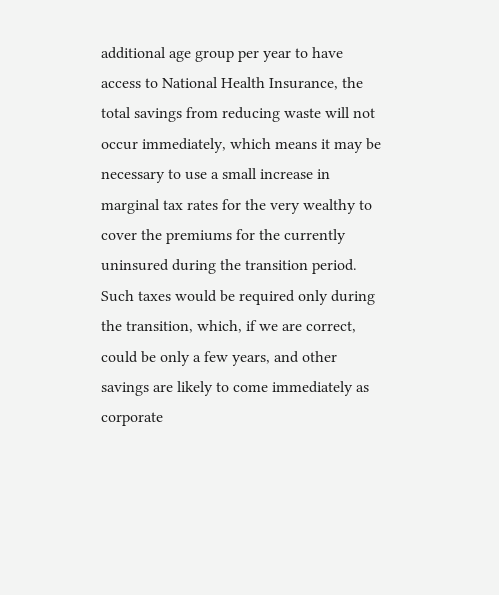additional age group per year to have access to National Health Insurance, the total savings from reducing waste will not occur immediately, which means it may be necessary to use a small increase in marginal tax rates for the very wealthy to cover the premiums for the currently uninsured during the transition period.
Such taxes would be required only during the transition, which, if we are correct, could be only a few years, and other savings are likely to come immediately as corporate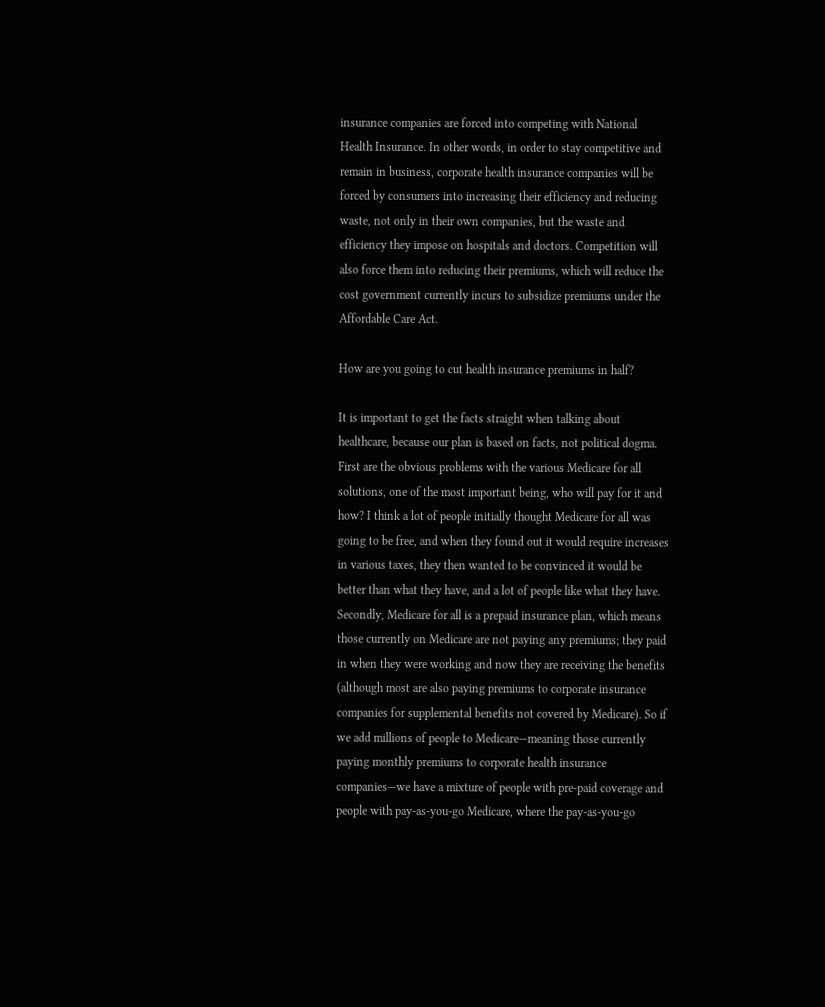insurance companies are forced into competing with National Health Insurance. In other words, in order to stay competitive and remain in business, corporate health insurance companies will be forced by consumers into increasing their efficiency and reducing waste, not only in their own companies, but the waste and efficiency they impose on hospitals and doctors. Competition will also force them into reducing their premiums, which will reduce the cost government currently incurs to subsidize premiums under the Affordable Care Act.

How are you going to cut health insurance premiums in half?

It is important to get the facts straight when talking about healthcare, because our plan is based on facts, not political dogma.
First are the obvious problems with the various Medicare for all solutions, one of the most important being, who will pay for it and how? I think a lot of people initially thought Medicare for all was going to be free, and when they found out it would require increases in various taxes, they then wanted to be convinced it would be better than what they have, and a lot of people like what they have.
Secondly, Medicare for all is a prepaid insurance plan, which means those currently on Medicare are not paying any premiums; they paid in when they were working and now they are receiving the benefits (although most are also paying premiums to corporate insurance companies for supplemental benefits not covered by Medicare). So if we add millions of people to Medicare—meaning those currently paying monthly premiums to corporate health insurance companies—we have a mixture of people with pre-paid coverage and people with pay-as-you-go Medicare, where the pay-as-you-go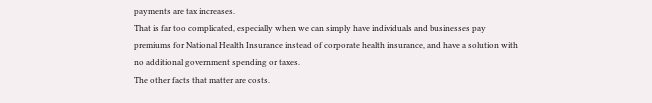payments are tax increases.
That is far too complicated, especially when we can simply have individuals and businesses pay premiums for National Health Insurance instead of corporate health insurance, and have a solution with no additional government spending or taxes.
The other facts that matter are costs.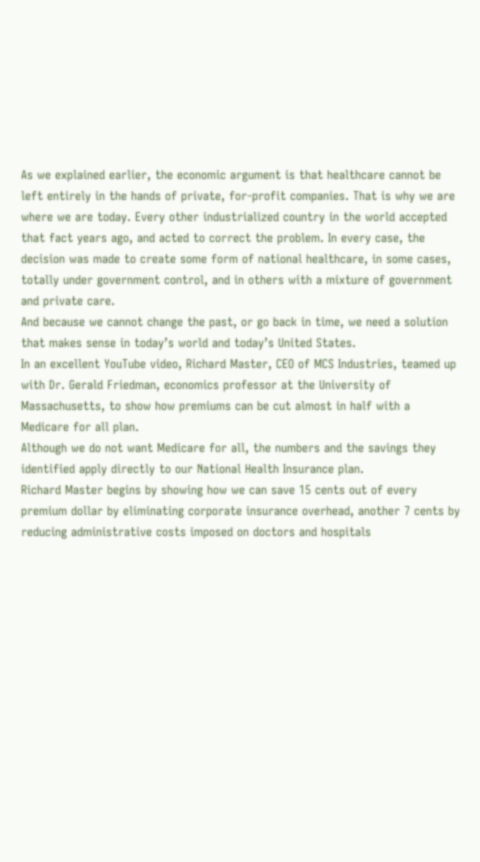As we explained earlier, the economic argument is that healthcare cannot be left entirely in the hands of private, for-profit companies. That is why we are where we are today. Every other industrialized country in the world accepted that fact years ago, and acted to correct the problem. In every case, the decision was made to create some form of national healthcare, in some cases, totally under government control, and in others with a mixture of government and private care.
And because we cannot change the past, or go back in time, we need a solution that makes sense in today’s world and today’s United States.
In an excellent YouTube video, Richard Master, CEO of MCS Industries, teamed up with Dr. Gerald Friedman, economics professor at the University of Massachusetts, to show how premiums can be cut almost in half with a Medicare for all plan.
Although we do not want Medicare for all, the numbers and the savings they identified apply directly to our National Health Insurance plan.
Richard Master begins by showing how we can save 15 cents out of every premium dollar by eliminating corporate insurance overhead, another 7 cents by reducing administrative costs imposed on doctors and hospitals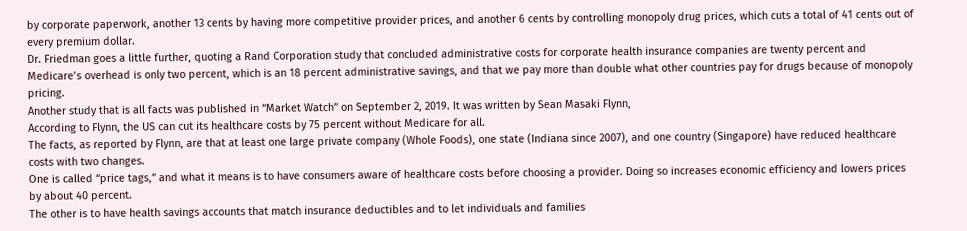by corporate paperwork, another 13 cents by having more competitive provider prices, and another 6 cents by controlling monopoly drug prices, which cuts a total of 41 cents out of every premium dollar.
Dr. Friedman goes a little further, quoting a Rand Corporation study that concluded administrative costs for corporate health insurance companies are twenty percent and Medicare’s overhead is only two percent, which is an 18 percent administrative savings, and that we pay more than double what other countries pay for drugs because of monopoly pricing.
Another study that is all facts was published in “Market Watch” on September 2, 2019. It was written by Sean Masaki Flynn,
According to Flynn, the US can cut its healthcare costs by 75 percent without Medicare for all.
The facts, as reported by Flynn, are that at least one large private company (Whole Foods), one state (Indiana since 2007), and one country (Singapore) have reduced healthcare costs with two changes.
One is called “price tags,” and what it means is to have consumers aware of healthcare costs before choosing a provider. Doing so increases economic efficiency and lowers prices by about 40 percent.
The other is to have health savings accounts that match insurance deductibles and to let individuals and families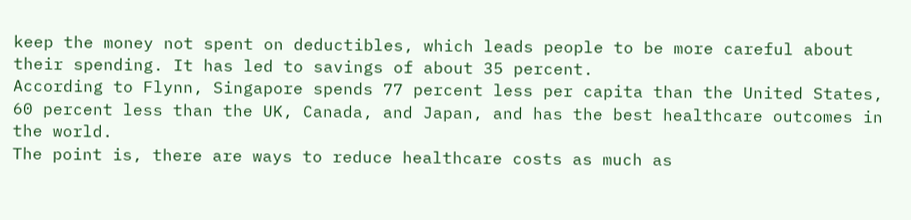keep the money not spent on deductibles, which leads people to be more careful about their spending. It has led to savings of about 35 percent.
According to Flynn, Singapore spends 77 percent less per capita than the United States, 60 percent less than the UK, Canada, and Japan, and has the best healthcare outcomes in the world.
The point is, there are ways to reduce healthcare costs as much as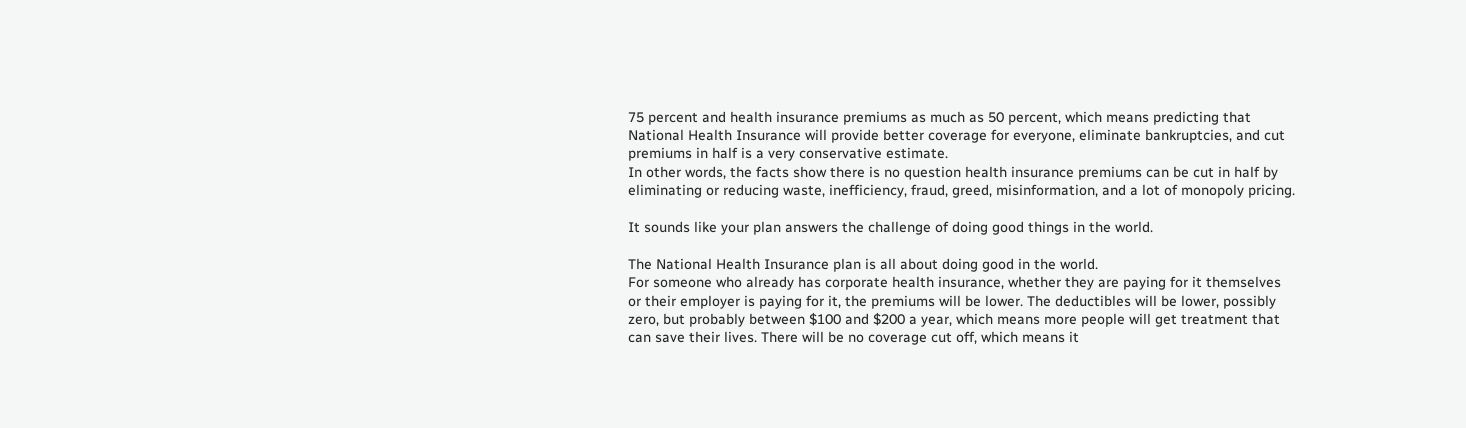75 percent and health insurance premiums as much as 50 percent, which means predicting that National Health Insurance will provide better coverage for everyone, eliminate bankruptcies, and cut premiums in half is a very conservative estimate.
In other words, the facts show there is no question health insurance premiums can be cut in half by eliminating or reducing waste, inefficiency, fraud, greed, misinformation, and a lot of monopoly pricing.

It sounds like your plan answers the challenge of doing good things in the world.

The National Health Insurance plan is all about doing good in the world.
For someone who already has corporate health insurance, whether they are paying for it themselves or their employer is paying for it, the premiums will be lower. The deductibles will be lower, possibly zero, but probably between $100 and $200 a year, which means more people will get treatment that can save their lives. There will be no coverage cut off, which means it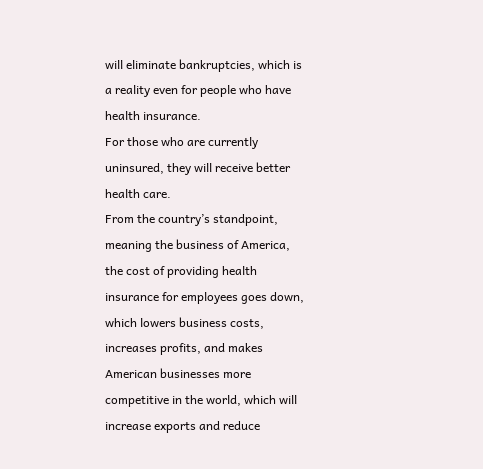will eliminate bankruptcies, which is a reality even for people who have health insurance.
For those who are currently uninsured, they will receive better health care.
From the country’s standpoint, meaning the business of America, the cost of providing health insurance for employees goes down, which lowers business costs, increases profits, and makes American businesses more competitive in the world, which will increase exports and reduce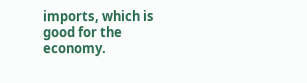imports, which is good for the economy.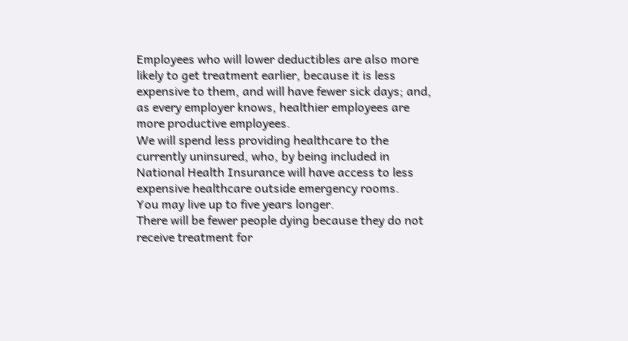Employees who will lower deductibles are also more likely to get treatment earlier, because it is less expensive to them, and will have fewer sick days; and, as every employer knows, healthier employees are more productive employees.
We will spend less providing healthcare to the currently uninsured, who, by being included in National Health Insurance will have access to less expensive healthcare outside emergency rooms.
You may live up to five years longer.
There will be fewer people dying because they do not receive treatment for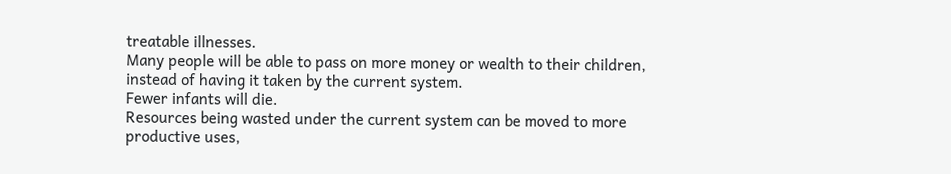treatable illnesses.
Many people will be able to pass on more money or wealth to their children, instead of having it taken by the current system.
Fewer infants will die.
Resources being wasted under the current system can be moved to more productive uses,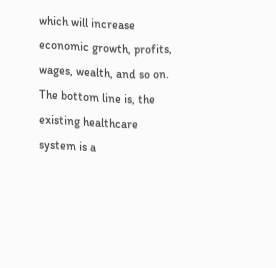which will increase economic growth, profits, wages, wealth, and so on.
The bottom line is, the existing healthcare system is a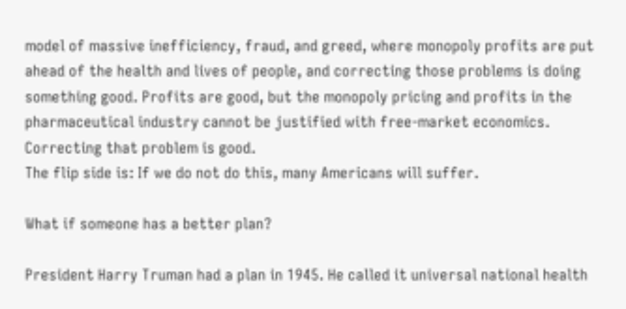model of massive inefficiency, fraud, and greed, where monopoly profits are put ahead of the health and lives of people, and correcting those problems is doing something good. Profits are good, but the monopoly pricing and profits in the pharmaceutical industry cannot be justified with free-market economics. Correcting that problem is good.
The flip side is: If we do not do this, many Americans will suffer.

What if someone has a better plan?

President Harry Truman had a plan in 1945. He called it universal national health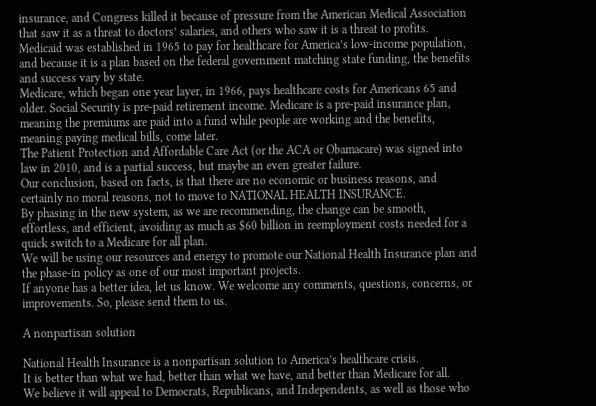insurance, and Congress killed it because of pressure from the American Medical Association that saw it as a threat to doctors’ salaries, and others who saw it is a threat to profits.
Medicaid was established in 1965 to pay for healthcare for America’s low-income population, and because it is a plan based on the federal government matching state funding, the benefits and success vary by state.
Medicare, which began one year layer, in 1966, pays healthcare costs for Americans 65 and older. Social Security is pre-paid retirement income. Medicare is a pre-paid insurance plan, meaning the premiums are paid into a fund while people are working and the benefits, meaning paying medical bills, come later.
The Patient Protection and Affordable Care Act (or the ACA or Obamacare) was signed into law in 2010, and is a partial success, but maybe an even greater failure.
Our conclusion, based on facts, is that there are no economic or business reasons, and certainly no moral reasons, not to move to NATIONAL HEALTH INSURANCE.
By phasing in the new system, as we are recommending, the change can be smooth, effortless, and efficient, avoiding as much as $60 billion in reemployment costs needed for a quick switch to a Medicare for all plan.
We will be using our resources and energy to promote our National Health Insurance plan and the phase-in policy as one of our most important projects.
If anyone has a better idea, let us know. We welcome any comments, questions, concerns, or improvements. So, please send them to us.

A nonpartisan solution

National Health Insurance is a nonpartisan solution to America’s healthcare crisis.
It is better than what we had, better than what we have, and better than Medicare for all.
We believe it will appeal to Democrats, Republicans, and Independents, as well as those who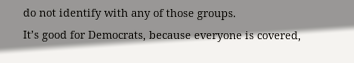do not identify with any of those groups.
It’s good for Democrats, because everyone is covered,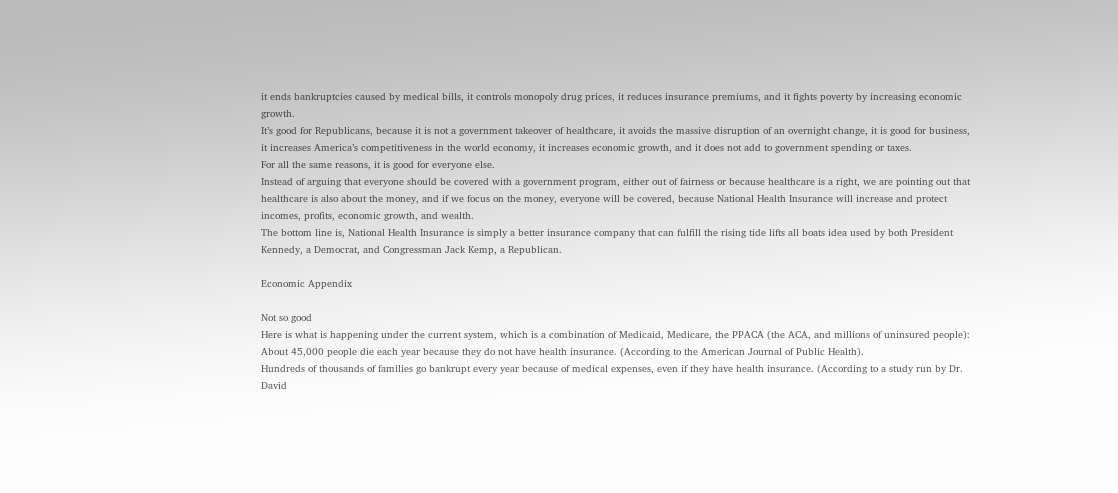it ends bankruptcies caused by medical bills, it controls monopoly drug prices, it reduces insurance premiums, and it fights poverty by increasing economic growth.
It’s good for Republicans, because it is not a government takeover of healthcare, it avoids the massive disruption of an overnight change, it is good for business, it increases America’s competitiveness in the world economy, it increases economic growth, and it does not add to government spending or taxes.
For all the same reasons, it is good for everyone else.
Instead of arguing that everyone should be covered with a government program, either out of fairness or because healthcare is a right, we are pointing out that healthcare is also about the money, and if we focus on the money, everyone will be covered, because National Health Insurance will increase and protect incomes, profits, economic growth, and wealth.
The bottom line is, National Health Insurance is simply a better insurance company that can fulfill the rising tide lifts all boats idea used by both President Kennedy, a Democrat, and Congressman Jack Kemp, a Republican.

Economic Appendix

Not so good
Here is what is happening under the current system, which is a combination of Medicaid, Medicare, the PPACA (the ACA, and millions of uninsured people):
About 45,000 people die each year because they do not have health insurance. (According to the American Journal of Public Health).
Hundreds of thousands of families go bankrupt every year because of medical expenses, even if they have health insurance. (According to a study run by Dr. David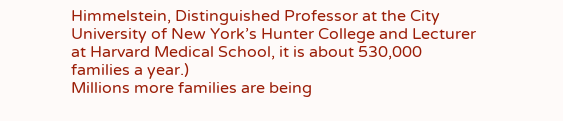Himmelstein, Distinguished Professor at the City University of New York’s Hunter College and Lecturer at Harvard Medical School, it is about 530,000 families a year.)
Millions more families are being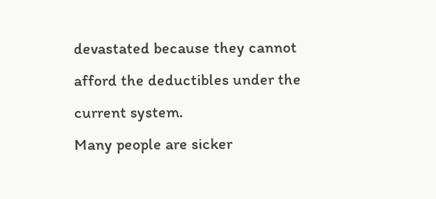devastated because they cannot afford the deductibles under the current system.
Many people are sicker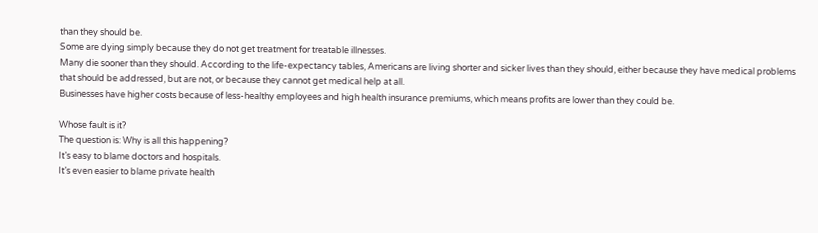than they should be.
Some are dying simply because they do not get treatment for treatable illnesses.
Many die sooner than they should. According to the life-expectancy tables, Americans are living shorter and sicker lives than they should, either because they have medical problems that should be addressed, but are not, or because they cannot get medical help at all.
Businesses have higher costs because of less-healthy employees and high health insurance premiums, which means profits are lower than they could be.

Whose fault is it?
The question is: Why is all this happening?
It’s easy to blame doctors and hospitals.
It’s even easier to blame private health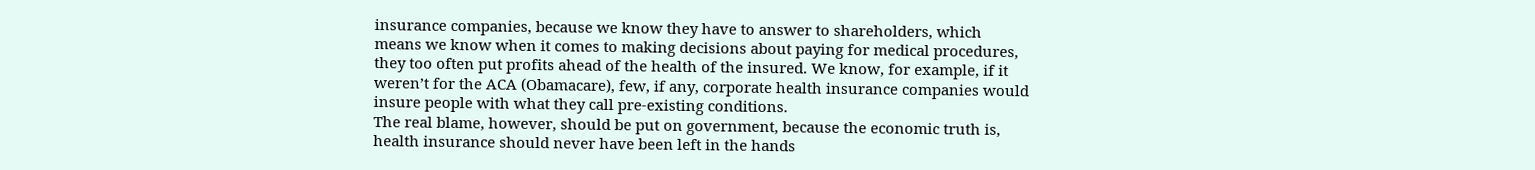insurance companies, because we know they have to answer to shareholders, which means we know when it comes to making decisions about paying for medical procedures, they too often put profits ahead of the health of the insured. We know, for example, if it weren’t for the ACA (Obamacare), few, if any, corporate health insurance companies would insure people with what they call pre-existing conditions.
The real blame, however, should be put on government, because the economic truth is, health insurance should never have been left in the hands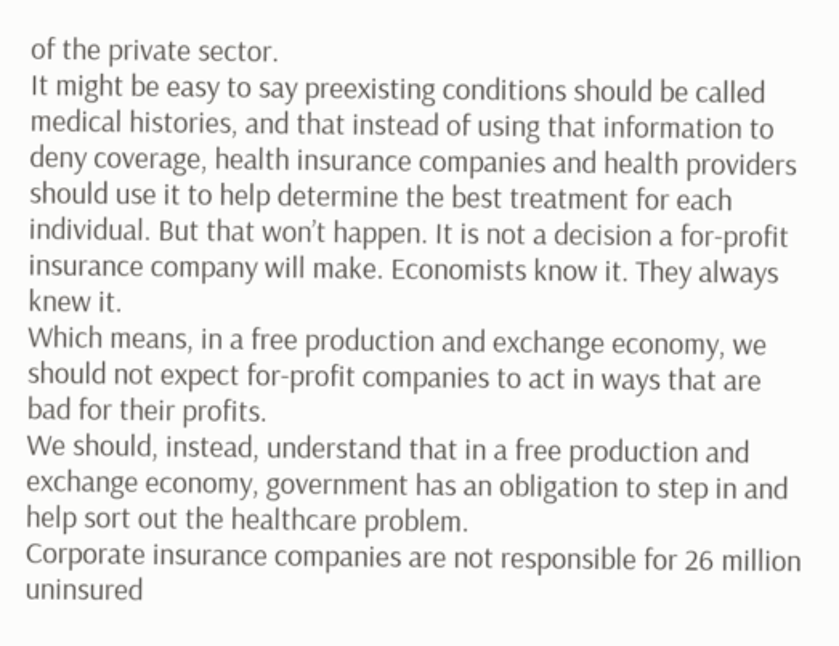of the private sector.
It might be easy to say preexisting conditions should be called medical histories, and that instead of using that information to deny coverage, health insurance companies and health providers should use it to help determine the best treatment for each individual. But that won’t happen. It is not a decision a for-profit insurance company will make. Economists know it. They always knew it.
Which means, in a free production and exchange economy, we should not expect for-profit companies to act in ways that are bad for their profits.
We should, instead, understand that in a free production and exchange economy, government has an obligation to step in and help sort out the healthcare problem.
Corporate insurance companies are not responsible for 26 million uninsured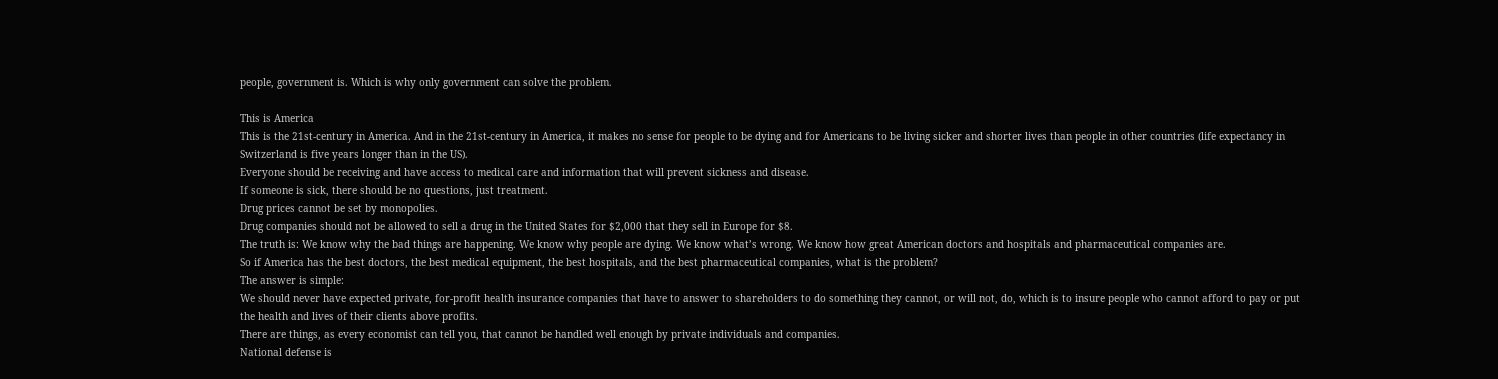people, government is. Which is why only government can solve the problem.

This is America
This is the 21st-century in America. And in the 21st-century in America, it makes no sense for people to be dying and for Americans to be living sicker and shorter lives than people in other countries (life expectancy in Switzerland is five years longer than in the US).
Everyone should be receiving and have access to medical care and information that will prevent sickness and disease.
If someone is sick, there should be no questions, just treatment.
Drug prices cannot be set by monopolies.
Drug companies should not be allowed to sell a drug in the United States for $2,000 that they sell in Europe for $8.
The truth is: We know why the bad things are happening. We know why people are dying. We know what’s wrong. We know how great American doctors and hospitals and pharmaceutical companies are.
So if America has the best doctors, the best medical equipment, the best hospitals, and the best pharmaceutical companies, what is the problem?
The answer is simple:
We should never have expected private, for-profit health insurance companies that have to answer to shareholders to do something they cannot, or will not, do, which is to insure people who cannot afford to pay or put the health and lives of their clients above profits.
There are things, as every economist can tell you, that cannot be handled well enough by private individuals and companies.
National defense is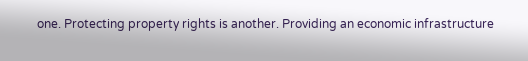one. Protecting property rights is another. Providing an economic infrastructure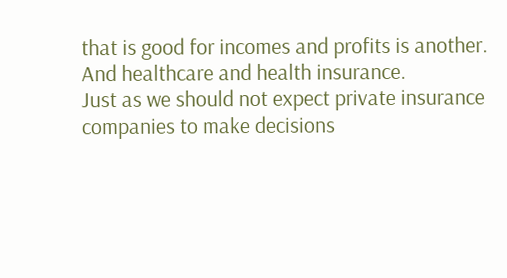that is good for incomes and profits is another.
And healthcare and health insurance.
Just as we should not expect private insurance companies to make decisions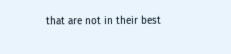that are not in their best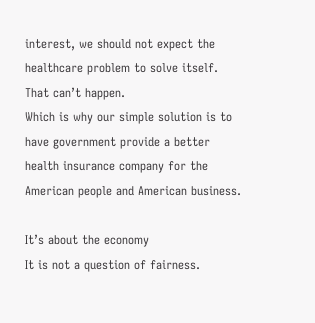interest, we should not expect the healthcare problem to solve itself. That can’t happen.
Which is why our simple solution is to have government provide a better health insurance company for the American people and American business.

It’s about the economy
It is not a question of fairness.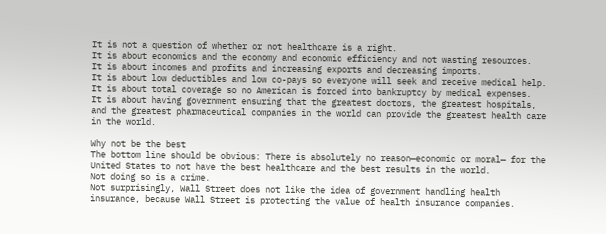It is not a question of whether or not healthcare is a right.
It is about economics and the economy and economic efficiency and not wasting resources.
It is about incomes and profits and increasing exports and decreasing imports.
It is about low deductibles and low co-pays so everyone will seek and receive medical help.
It is about total coverage so no American is forced into bankruptcy by medical expenses.
It is about having government ensuring that the greatest doctors, the greatest hospitals, and the greatest pharmaceutical companies in the world can provide the greatest health care in the world.

Why not be the best
The bottom line should be obvious: There is absolutely no reason—economic or moral— for the United States to not have the best healthcare and the best results in the world.
Not doing so is a crime.
Not surprisingly, Wall Street does not like the idea of government handling health insurance, because Wall Street is protecting the value of health insurance companies.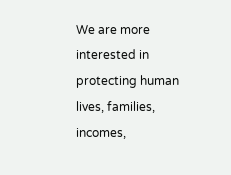We are more interested in protecting human lives, families, incomes,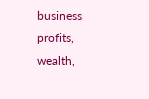business profits, wealth,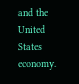and the United States economy.